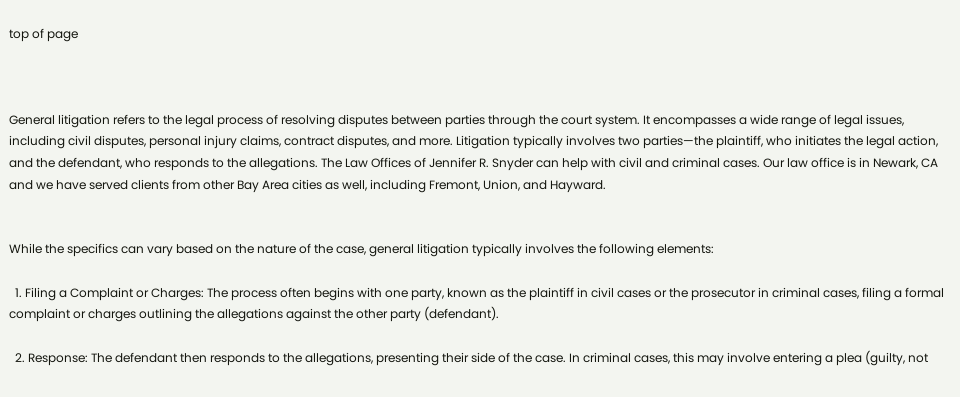top of page



General litigation refers to the legal process of resolving disputes between parties through the court system. It encompasses a wide range of legal issues, including civil disputes, personal injury claims, contract disputes, and more. Litigation typically involves two parties—the plaintiff, who initiates the legal action, and the defendant, who responds to the allegations. The Law Offices of Jennifer R. Snyder can help with civil and criminal cases. Our law office is in Newark, CA and we have served clients from other Bay Area cities as well, including Fremont, Union, and Hayward.


While the specifics can vary based on the nature of the case, general litigation typically involves the following elements:

  1. Filing a Complaint or Charges: The process often begins with one party, known as the plaintiff in civil cases or the prosecutor in criminal cases, filing a formal complaint or charges outlining the allegations against the other party (defendant).

  2. Response: The defendant then responds to the allegations, presenting their side of the case. In criminal cases, this may involve entering a plea (guilty, not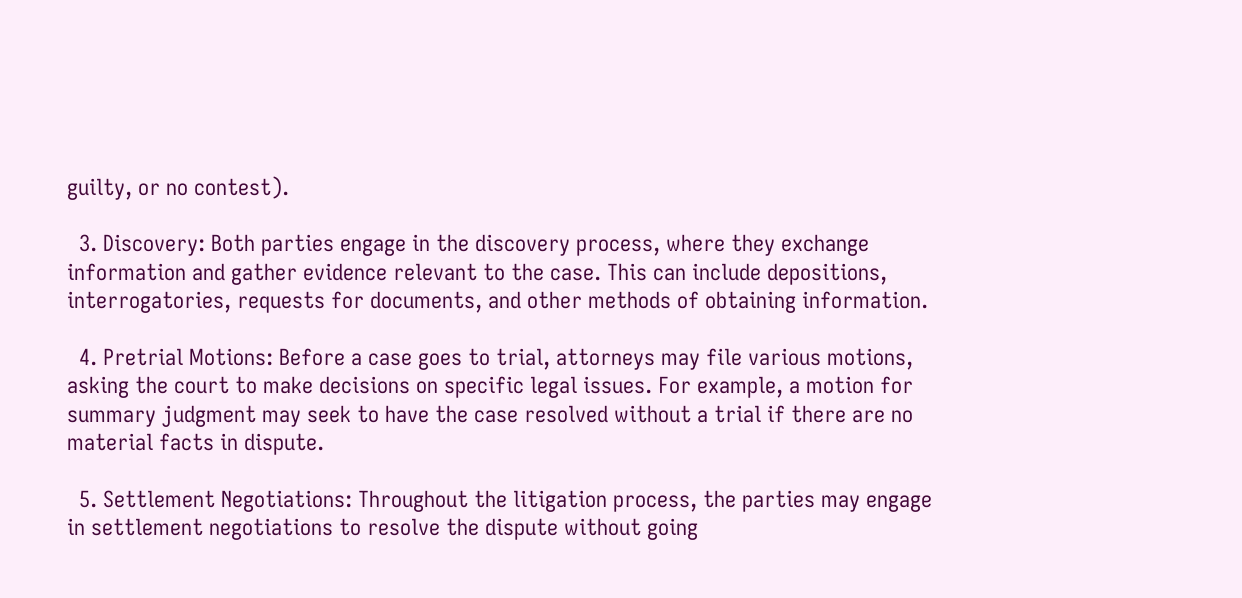guilty, or no contest).

  3. Discovery: Both parties engage in the discovery process, where they exchange information and gather evidence relevant to the case. This can include depositions, interrogatories, requests for documents, and other methods of obtaining information.

  4. Pretrial Motions: Before a case goes to trial, attorneys may file various motions, asking the court to make decisions on specific legal issues. For example, a motion for summary judgment may seek to have the case resolved without a trial if there are no material facts in dispute.

  5. Settlement Negotiations: Throughout the litigation process, the parties may engage in settlement negotiations to resolve the dispute without going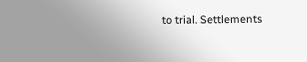to trial. Settlements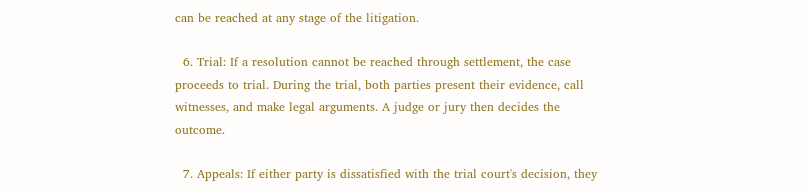can be reached at any stage of the litigation.

  6. Trial: If a resolution cannot be reached through settlement, the case proceeds to trial. During the trial, both parties present their evidence, call witnesses, and make legal arguments. A judge or jury then decides the outcome.

  7. Appeals: If either party is dissatisfied with the trial court's decision, they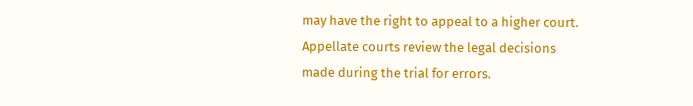may have the right to appeal to a higher court. Appellate courts review the legal decisions made during the trial for errors.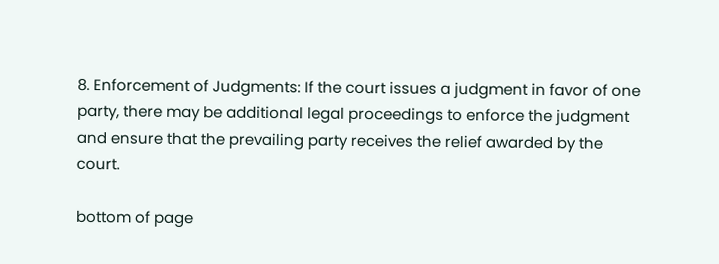8. Enforcement of Judgments: If the court issues a judgment in favor of one party, there may be additional legal proceedings to enforce the judgment and ensure that the prevailing party receives the relief awarded by the court.

bottom of page